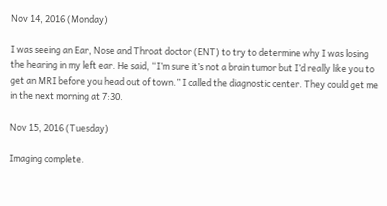Nov 14, 2016 (Monday)

I was seeing an Ear, Nose and Throat doctor (ENT) to try to determine why I was losing the hearing in my left ear. He said, “I’m sure it’s not a brain tumor but I’d really like you to get an MRI before you head out of town.” I called the diagnostic center. They could get me in the next morning at 7:30.

Nov 15, 2016 (Tuesday)

Imaging complete.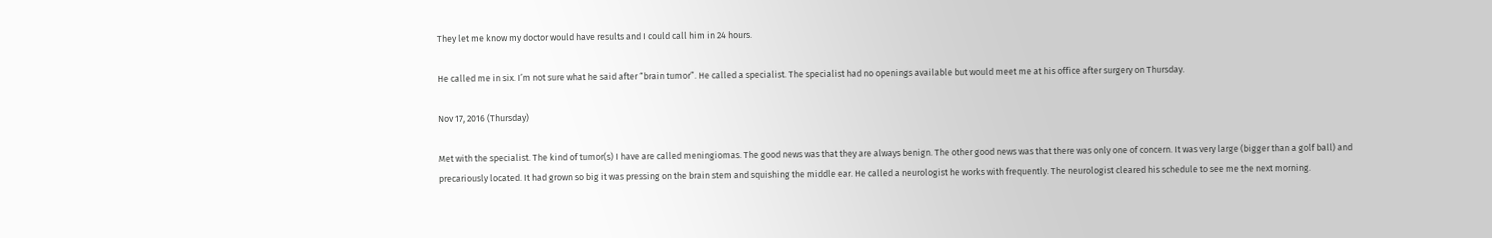They let me know my doctor would have results and I could call him in 24 hours.

He called me in six. I’m not sure what he said after “brain tumor”. He called a specialist. The specialist had no openings available but would meet me at his office after surgery on Thursday.

Nov 17, 2016 (Thursday)

Met with the specialist. The kind of tumor(s) I have are called meningiomas. The good news was that they are always benign. The other good news was that there was only one of concern. It was very large (bigger than a golf ball) and precariously located. It had grown so big it was pressing on the brain stem and squishing the middle ear. He called a neurologist he works with frequently. The neurologist cleared his schedule to see me the next morning.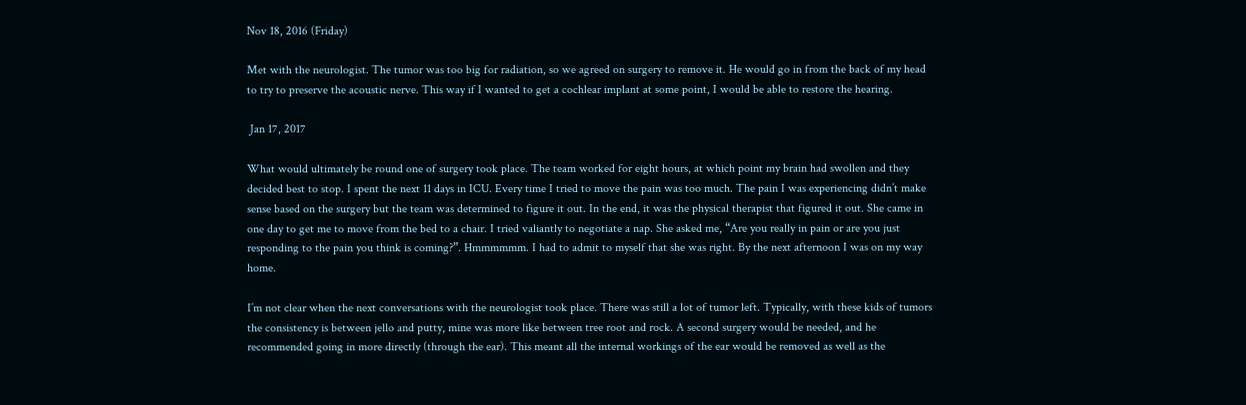Nov 18, 2016 (Friday)

Met with the neurologist. The tumor was too big for radiation, so we agreed on surgery to remove it. He would go in from the back of my head to try to preserve the acoustic nerve. This way if I wanted to get a cochlear implant at some point, I would be able to restore the hearing.

 Jan 17, 2017

What would ultimately be round one of surgery took place. The team worked for eight hours, at which point my brain had swollen and they decided best to stop. I spent the next 11 days in ICU. Every time I tried to move the pain was too much. The pain I was experiencing didn’t make sense based on the surgery but the team was determined to figure it out. In the end, it was the physical therapist that figured it out. She came in one day to get me to move from the bed to a chair. I tried valiantly to negotiate a nap. She asked me, “Are you really in pain or are you just responding to the pain you think is coming?”. Hmmmmmm. I had to admit to myself that she was right. By the next afternoon I was on my way home.

I’m not clear when the next conversations with the neurologist took place. There was still a lot of tumor left. Typically, with these kids of tumors the consistency is between jello and putty, mine was more like between tree root and rock. A second surgery would be needed, and he recommended going in more directly (through the ear). This meant all the internal workings of the ear would be removed as well as the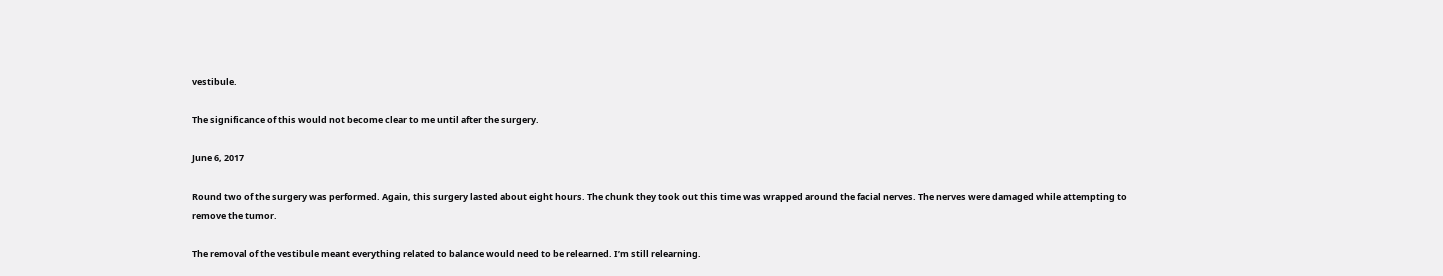vestibule.

The significance of this would not become clear to me until after the surgery.

June 6, 2017

Round two of the surgery was performed. Again, this surgery lasted about eight hours. The chunk they took out this time was wrapped around the facial nerves. The nerves were damaged while attempting to remove the tumor.

The removal of the vestibule meant everything related to balance would need to be relearned. I’m still relearning.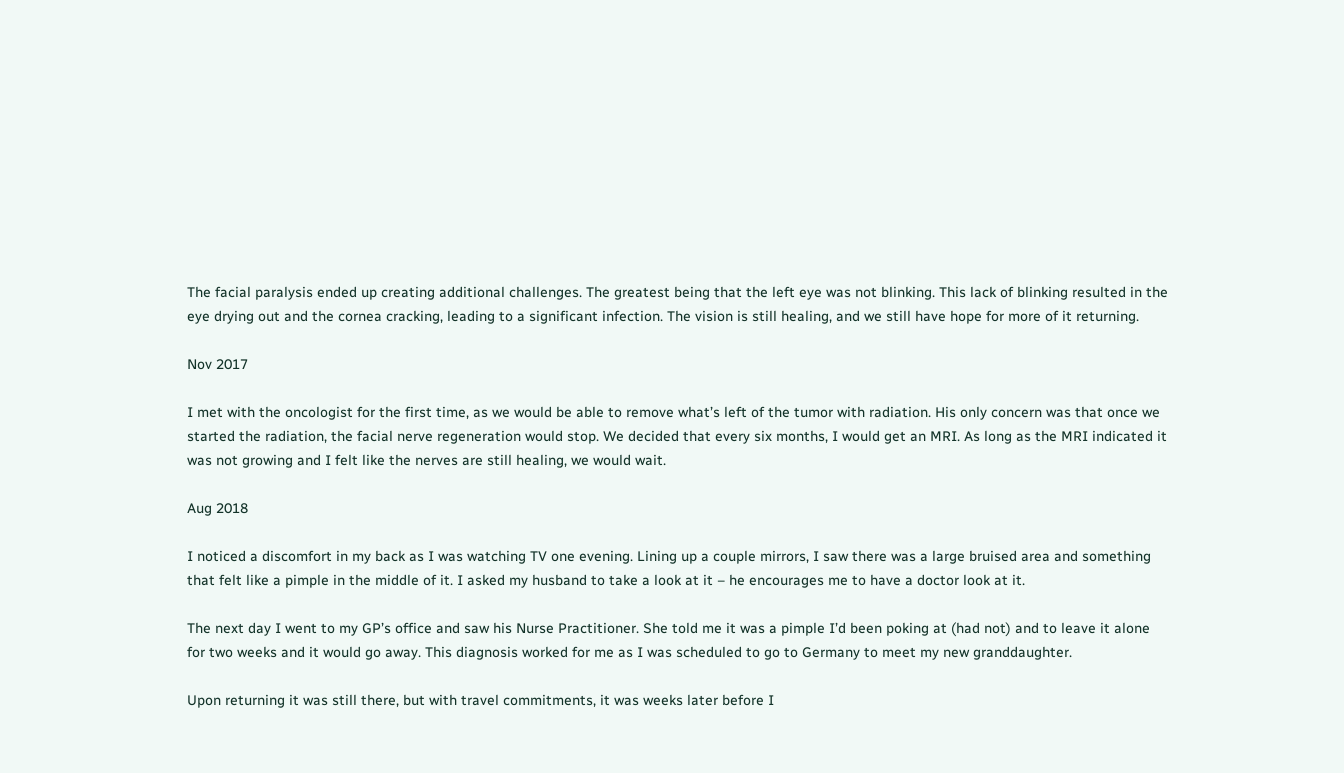The facial paralysis ended up creating additional challenges. The greatest being that the left eye was not blinking. This lack of blinking resulted in the eye drying out and the cornea cracking, leading to a significant infection. The vision is still healing, and we still have hope for more of it returning.

Nov 2017

I met with the oncologist for the first time, as we would be able to remove what’s left of the tumor with radiation. His only concern was that once we started the radiation, the facial nerve regeneration would stop. We decided that every six months, I would get an MRI. As long as the MRI indicated it was not growing and I felt like the nerves are still healing, we would wait.

Aug 2018

I noticed a discomfort in my back as I was watching TV one evening. Lining up a couple mirrors, I saw there was a large bruised area and something that felt like a pimple in the middle of it. I asked my husband to take a look at it – he encourages me to have a doctor look at it.

The next day I went to my GP’s office and saw his Nurse Practitioner. She told me it was a pimple I’d been poking at (had not) and to leave it alone for two weeks and it would go away. This diagnosis worked for me as I was scheduled to go to Germany to meet my new granddaughter.

Upon returning it was still there, but with travel commitments, it was weeks later before I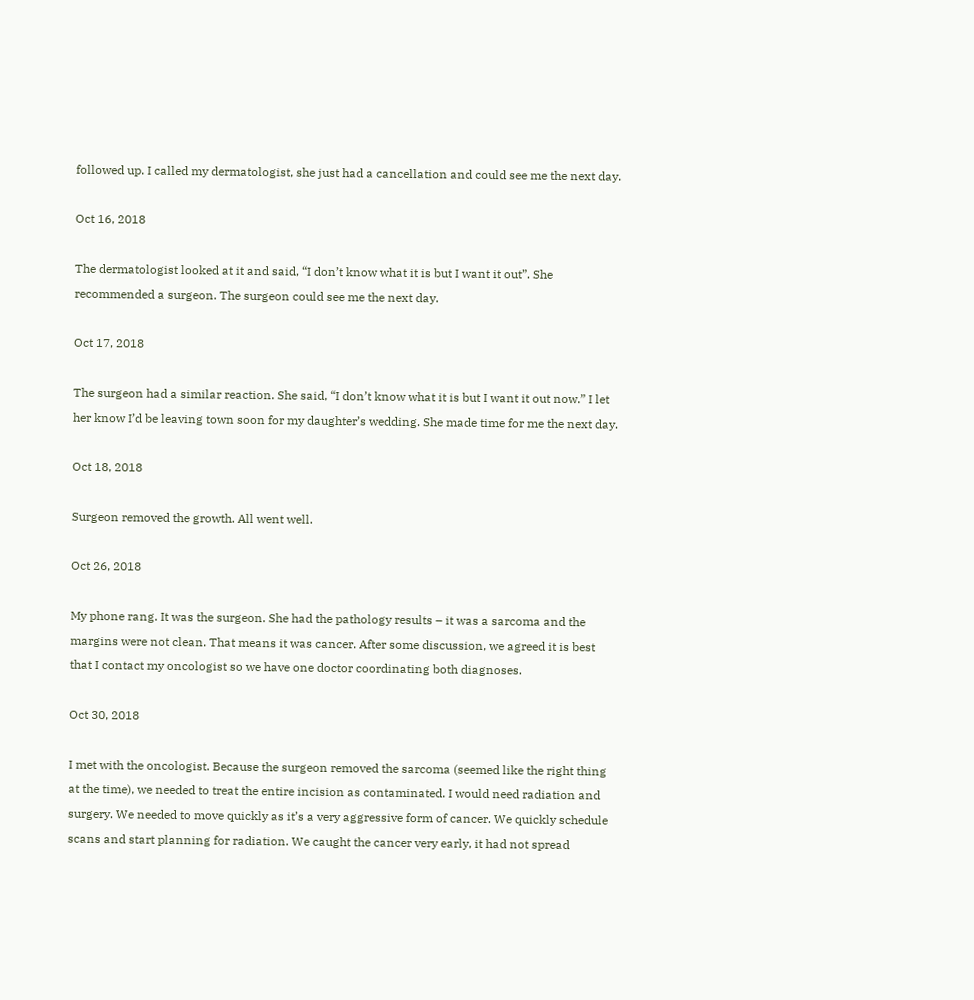followed up. I called my dermatologist, she just had a cancellation and could see me the next day.

Oct 16, 2018

The dermatologist looked at it and said, “I don’t know what it is but I want it out”. She recommended a surgeon. The surgeon could see me the next day.

Oct 17, 2018

The surgeon had a similar reaction. She said, “I don’t know what it is but I want it out now.” I let her know I’d be leaving town soon for my daughter’s wedding. She made time for me the next day.

Oct 18, 2018

Surgeon removed the growth. All went well.

Oct 26, 2018

My phone rang. It was the surgeon. She had the pathology results – it was a sarcoma and the margins were not clean. That means it was cancer. After some discussion, we agreed it is best that I contact my oncologist so we have one doctor coordinating both diagnoses.

Oct 30, 2018

I met with the oncologist. Because the surgeon removed the sarcoma (seemed like the right thing at the time), we needed to treat the entire incision as contaminated. I would need radiation and surgery. We needed to move quickly as it’s a very aggressive form of cancer. We quickly schedule scans and start planning for radiation. We caught the cancer very early, it had not spread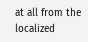at all from the localized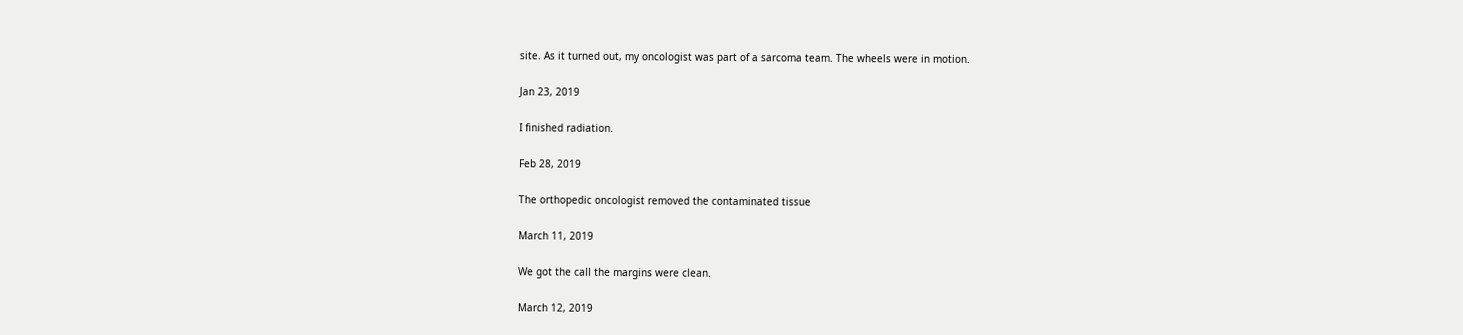site. As it turned out, my oncologist was part of a sarcoma team. The wheels were in motion.

Jan 23, 2019

I finished radiation.

Feb 28, 2019

The orthopedic oncologist removed the contaminated tissue

March 11, 2019

We got the call the margins were clean.

March 12, 2019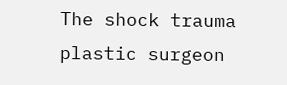The shock trauma plastic surgeon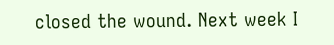closed the wound. Next week I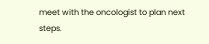meet with the oncologist to plan next steps.